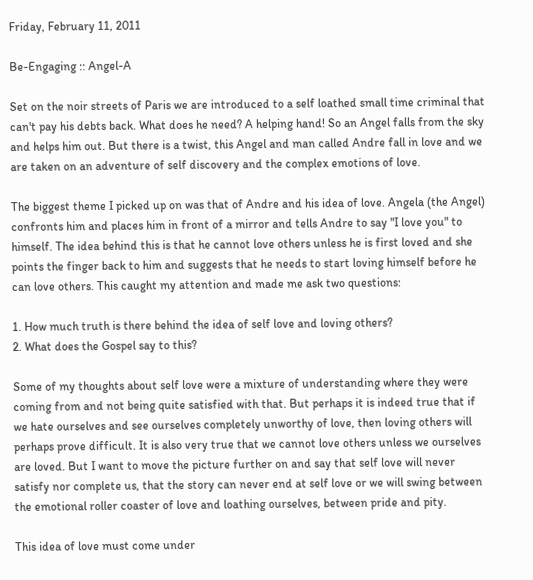Friday, February 11, 2011

Be-Engaging :: Angel-A

Set on the noir streets of Paris we are introduced to a self loathed small time criminal that can't pay his debts back. What does he need? A helping hand! So an Angel falls from the sky and helps him out. But there is a twist, this Angel and man called Andre fall in love and we are taken on an adventure of self discovery and the complex emotions of love.

The biggest theme I picked up on was that of Andre and his idea of love. Angela (the Angel) confronts him and places him in front of a mirror and tells Andre to say "I love you" to himself. The idea behind this is that he cannot love others unless he is first loved and she points the finger back to him and suggests that he needs to start loving himself before he can love others. This caught my attention and made me ask two questions:

1. How much truth is there behind the idea of self love and loving others?
2. What does the Gospel say to this?

Some of my thoughts about self love were a mixture of understanding where they were coming from and not being quite satisfied with that. But perhaps it is indeed true that if we hate ourselves and see ourselves completely unworthy of love, then loving others will perhaps prove difficult. It is also very true that we cannot love others unless we ourselves are loved. But I want to move the picture further on and say that self love will never satisfy nor complete us, that the story can never end at self love or we will swing between the emotional roller coaster of love and loathing ourselves, between pride and pity.

This idea of love must come under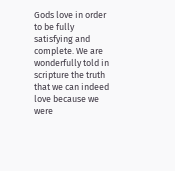Gods love in order to be fully satisfying and complete. We are wonderfully told in scripture the truth that we can indeed love because we were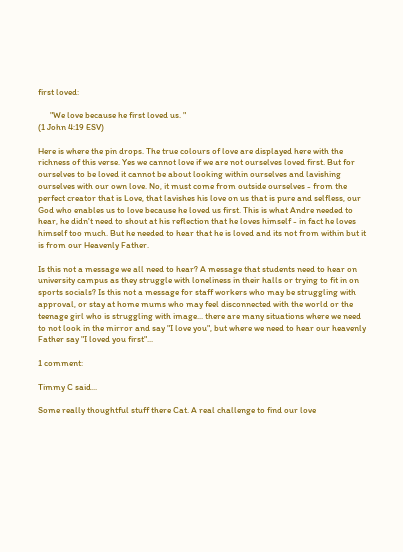first loved:

      "We love because he first loved us. "
(1 John 4:19 ESV)

Here is where the pin drops. The true colours of love are displayed here with the richness of this verse. Yes we cannot love if we are not ourselves loved first. But for ourselves to be loved it cannot be about looking within ourselves and lavishing ourselves with our own love. No, it must come from outside ourselves - from the perfect creator that is Love, that lavishes his love on us that is pure and selfless, our God who enables us to love because he loved us first. This is what Andre needed to hear, he didn't need to shout at his reflection that he loves himself - in fact he loves himself too much. But he needed to hear that he is loved and its not from within but it is from our Heavenly Father.

Is this not a message we all need to hear? A message that students need to hear on university campus as they struggle with loneliness in their halls or trying to fit in on sports socials? Is this not a message for staff workers who may be struggling with approval, or stay at home mums who may feel disconnected with the world or the teenage girl who is struggling with image... there are many situations where we need to not look in the mirror and say "I love you", but where we need to hear our heavenly Father say "I loved you first"...

1 comment:

Timmy C said...

Some really thoughtful stuff there Cat. A real challenge to find our love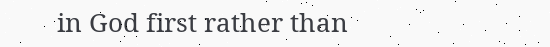in God first rather than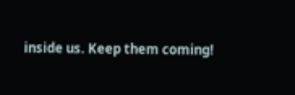inside us. Keep them coming!